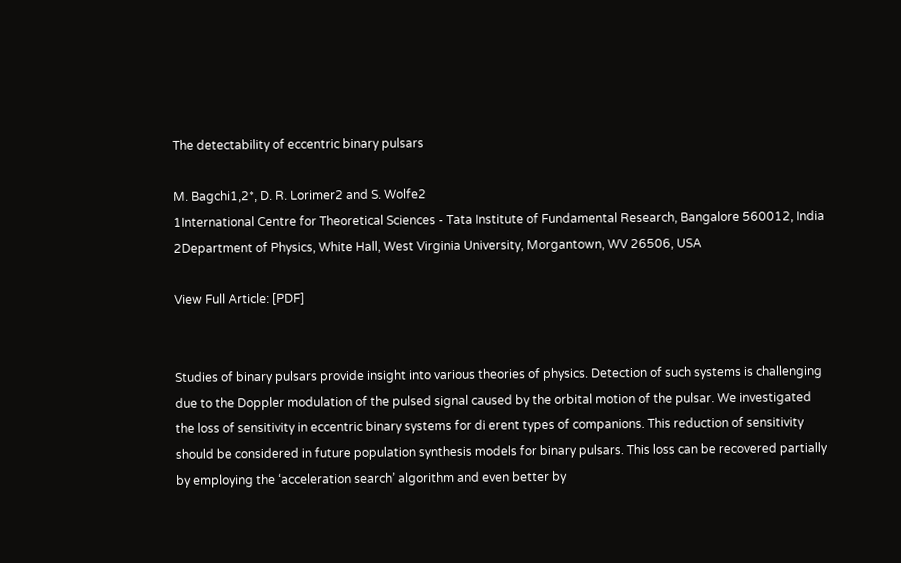The detectability of eccentric binary pulsars

M. Bagchi1,2*, D. R. Lorimer2 and S. Wolfe2
1International Centre for Theoretical Sciences - Tata Institute of Fundamental Research, Bangalore 560012, India
2Department of Physics, White Hall, West Virginia University, Morgantown, WV 26506, USA

View Full Article: [PDF]


Studies of binary pulsars provide insight into various theories of physics. Detection of such systems is challenging due to the Doppler modulation of the pulsed signal caused by the orbital motion of the pulsar. We investigated the loss of sensitivity in eccentric binary systems for di erent types of companions. This reduction of sensitivity should be considered in future population synthesis models for binary pulsars. This loss can be recovered partially by employing the ‘acceleration search’ algorithm and even better by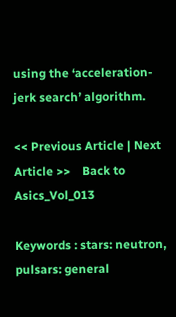using the ‘acceleration-jerk search’ algorithm.

<< Previous Article | Next Article >>    Back to Asics_Vol_013

Keywords : stars: neutron, pulsars: general